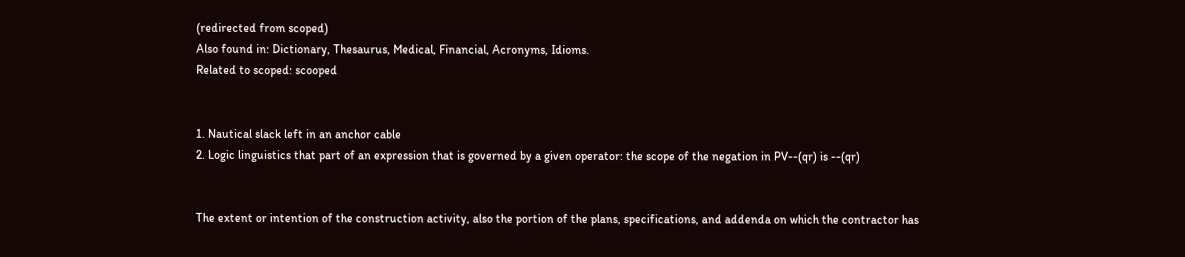(redirected from scoped)
Also found in: Dictionary, Thesaurus, Medical, Financial, Acronyms, Idioms.
Related to scoped: scooped


1. Nautical slack left in an anchor cable
2. Logic linguistics that part of an expression that is governed by a given operator: the scope of the negation in PV--(qr) is --(qr)


The extent or intention of the construction activity, also the portion of the plans, specifications, and addenda on which the contractor has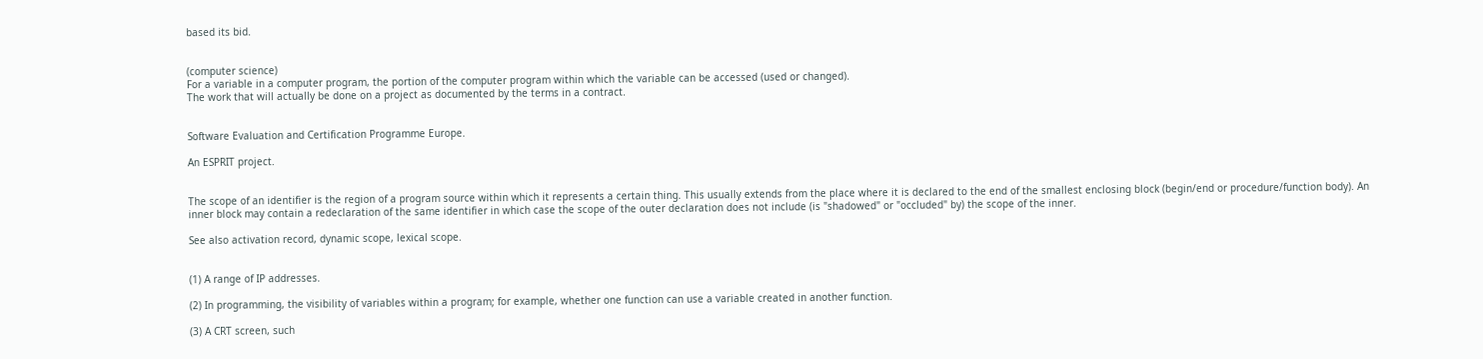based its bid.


(computer science)
For a variable in a computer program, the portion of the computer program within which the variable can be accessed (used or changed).
The work that will actually be done on a project as documented by the terms in a contract.


Software Evaluation and Certification Programme Europe.

An ESPRIT project.


The scope of an identifier is the region of a program source within which it represents a certain thing. This usually extends from the place where it is declared to the end of the smallest enclosing block (begin/end or procedure/function body). An inner block may contain a redeclaration of the same identifier in which case the scope of the outer declaration does not include (is "shadowed" or "occluded" by) the scope of the inner.

See also activation record, dynamic scope, lexical scope.


(1) A range of IP addresses.

(2) In programming, the visibility of variables within a program; for example, whether one function can use a variable created in another function.

(3) A CRT screen, such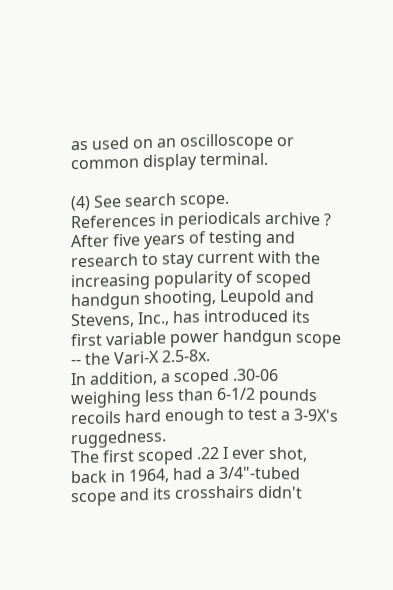as used on an oscilloscope or common display terminal.

(4) See search scope.
References in periodicals archive ?
After five years of testing and research to stay current with the increasing popularity of scoped handgun shooting, Leupold and Stevens, Inc., has introduced its first variable power handgun scope -- the Vari-X 2.5-8x.
In addition, a scoped .30-06 weighing less than 6-1/2 pounds recoils hard enough to test a 3-9X's ruggedness.
The first scoped .22 I ever shot, back in 1964, had a 3/4"-tubed scope and its crosshairs didn't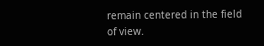remain centered in the field of view.